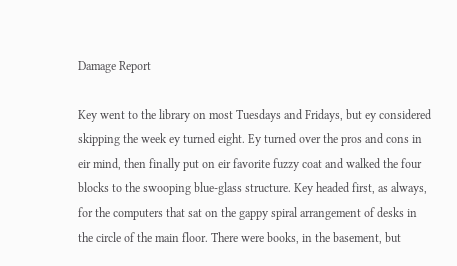Damage Report

Key went to the library on most Tuesdays and Fridays, but ey considered skipping the week ey turned eight. Ey turned over the pros and cons in eir mind, then finally put on eir favorite fuzzy coat and walked the four blocks to the swooping blue-glass structure. Key headed first, as always, for the computers that sat on the gappy spiral arrangement of desks in the circle of the main floor. There were books, in the basement, but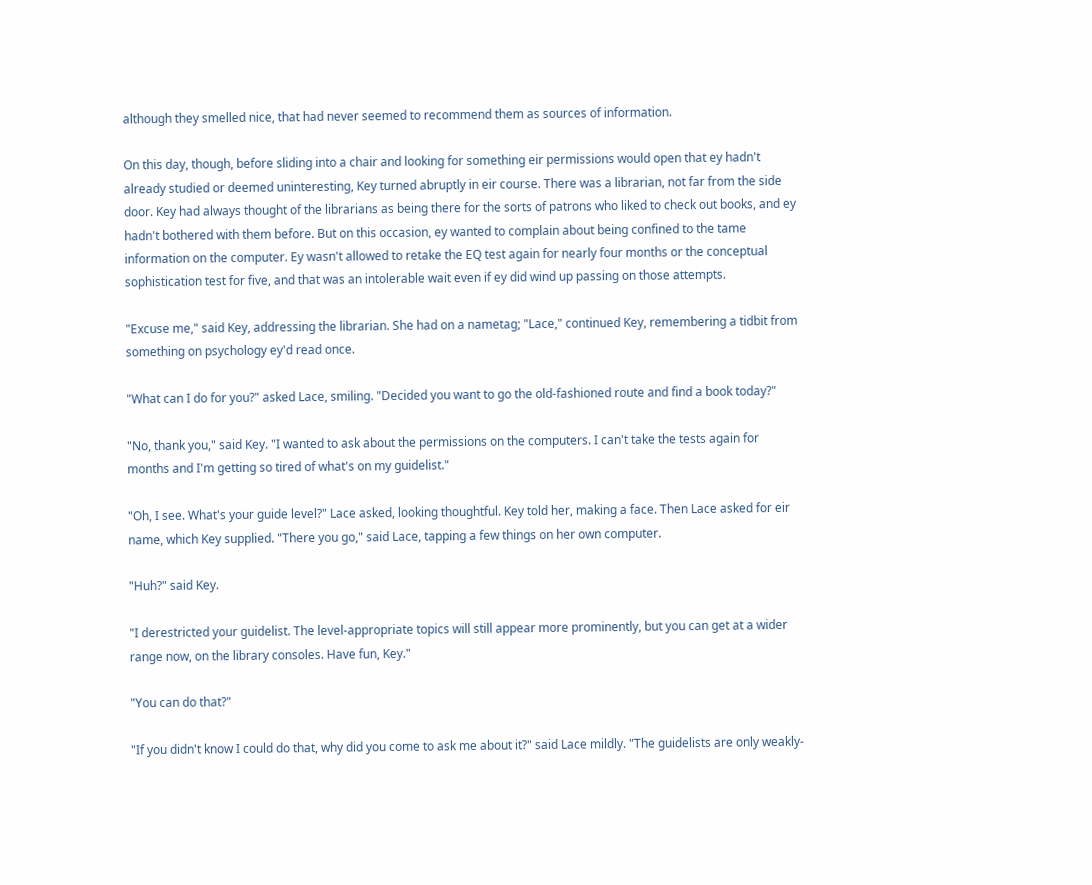although they smelled nice, that had never seemed to recommend them as sources of information.

On this day, though, before sliding into a chair and looking for something eir permissions would open that ey hadn't already studied or deemed uninteresting, Key turned abruptly in eir course. There was a librarian, not far from the side door. Key had always thought of the librarians as being there for the sorts of patrons who liked to check out books, and ey hadn't bothered with them before. But on this occasion, ey wanted to complain about being confined to the tame information on the computer. Ey wasn't allowed to retake the EQ test again for nearly four months or the conceptual sophistication test for five, and that was an intolerable wait even if ey did wind up passing on those attempts.

"Excuse me," said Key, addressing the librarian. She had on a nametag; "Lace," continued Key, remembering a tidbit from something on psychology ey'd read once.

"What can I do for you?" asked Lace, smiling. "Decided you want to go the old-fashioned route and find a book today?"

"No, thank you," said Key. "I wanted to ask about the permissions on the computers. I can't take the tests again for months and I'm getting so tired of what's on my guidelist."

"Oh, I see. What's your guide level?" Lace asked, looking thoughtful. Key told her, making a face. Then Lace asked for eir name, which Key supplied. "There you go," said Lace, tapping a few things on her own computer.

"Huh?" said Key.

"I derestricted your guidelist. The level-appropriate topics will still appear more prominently, but you can get at a wider range now, on the library consoles. Have fun, Key."

"You can do that?"

"If you didn't know I could do that, why did you come to ask me about it?" said Lace mildly. "The guidelists are only weakly-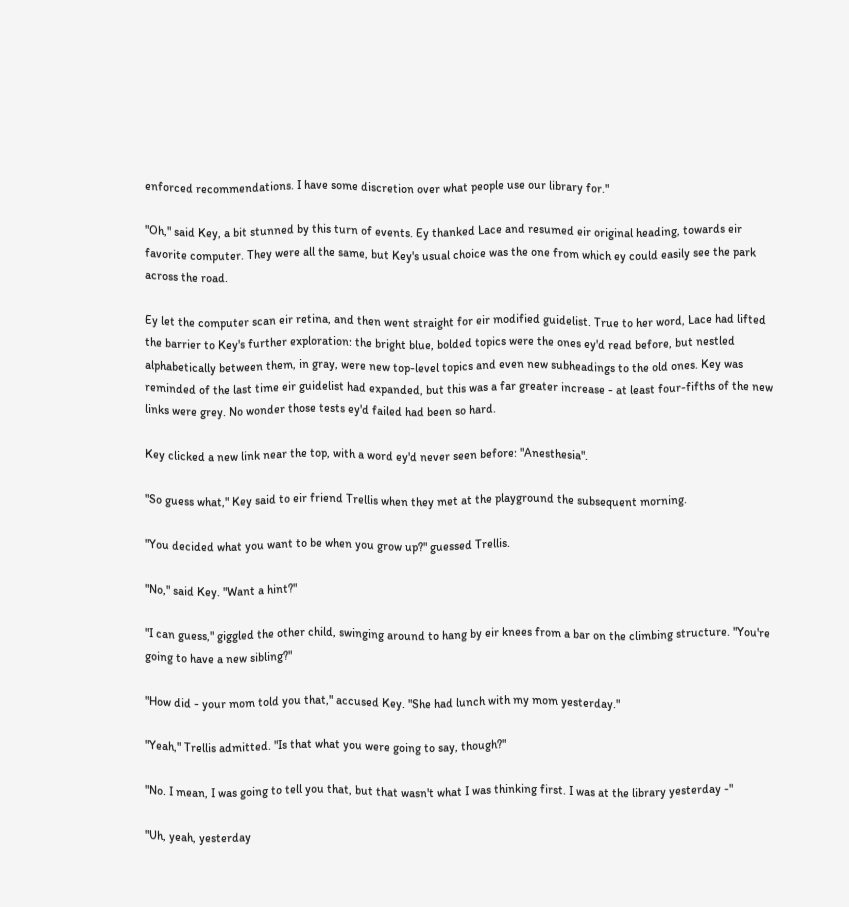enforced recommendations. I have some discretion over what people use our library for."

"Oh," said Key, a bit stunned by this turn of events. Ey thanked Lace and resumed eir original heading, towards eir favorite computer. They were all the same, but Key's usual choice was the one from which ey could easily see the park across the road.

Ey let the computer scan eir retina, and then went straight for eir modified guidelist. True to her word, Lace had lifted the barrier to Key's further exploration: the bright blue, bolded topics were the ones ey'd read before, but nestled alphabetically between them, in gray, were new top-level topics and even new subheadings to the old ones. Key was reminded of the last time eir guidelist had expanded, but this was a far greater increase - at least four-fifths of the new links were grey. No wonder those tests ey'd failed had been so hard.

Key clicked a new link near the top, with a word ey'd never seen before: "Anesthesia".

"So guess what," Key said to eir friend Trellis when they met at the playground the subsequent morning.

"You decided what you want to be when you grow up?" guessed Trellis.

"No," said Key. "Want a hint?"

"I can guess," giggled the other child, swinging around to hang by eir knees from a bar on the climbing structure. "You're going to have a new sibling?"

"How did - your mom told you that," accused Key. "She had lunch with my mom yesterday."

"Yeah," Trellis admitted. "Is that what you were going to say, though?"

"No. I mean, I was going to tell you that, but that wasn't what I was thinking first. I was at the library yesterday -"

"Uh, yeah, yesterday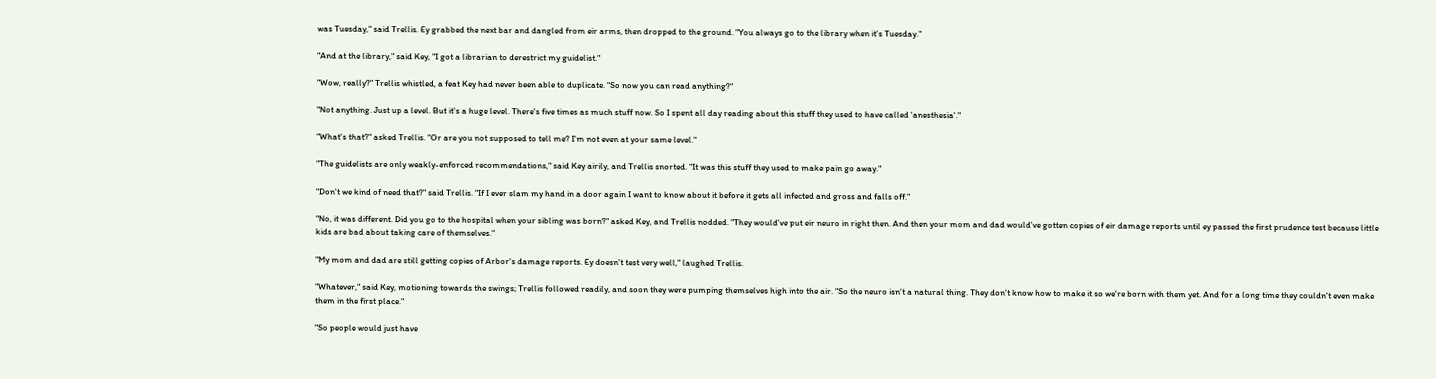was Tuesday," said Trellis. Ey grabbed the next bar and dangled from eir arms, then dropped to the ground. "You always go to the library when it's Tuesday."

"And at the library," said Key, "I got a librarian to derestrict my guidelist."

"Wow, really?" Trellis whistled, a feat Key had never been able to duplicate. "So now you can read anything?"

"Not anything. Just up a level. But it's a huge level. There's five times as much stuff now. So I spent all day reading about this stuff they used to have called 'anesthesia'."

"What's that?" asked Trellis. "Or are you not supposed to tell me? I'm not even at your same level."

"The guidelists are only weakly-enforced recommendations," said Key airily, and Trellis snorted. "It was this stuff they used to make pain go away."

"Don't we kind of need that?" said Trellis. "If I ever slam my hand in a door again I want to know about it before it gets all infected and gross and falls off."

"No, it was different. Did you go to the hospital when your sibling was born?" asked Key, and Trellis nodded. "They would've put eir neuro in right then. And then your mom and dad would've gotten copies of eir damage reports until ey passed the first prudence test because little kids are bad about taking care of themselves."

"My mom and dad are still getting copies of Arbor's damage reports. Ey doesn't test very well," laughed Trellis.

"Whatever," said Key, motioning towards the swings; Trellis followed readily, and soon they were pumping themselves high into the air. "So the neuro isn't a natural thing. They don't know how to make it so we're born with them yet. And for a long time they couldn't even make them in the first place."

"So people would just have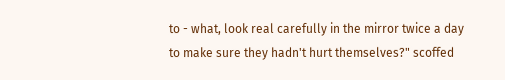to - what, look real carefully in the mirror twice a day to make sure they hadn't hurt themselves?" scoffed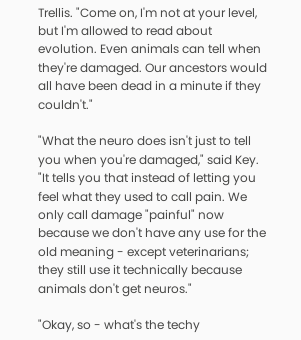Trellis. "Come on, I'm not at your level, but I'm allowed to read about evolution. Even animals can tell when they're damaged. Our ancestors would all have been dead in a minute if they couldn't."

"What the neuro does isn't just to tell you when you're damaged," said Key. "It tells you that instead of letting you feel what they used to call pain. We only call damage "painful" now because we don't have any use for the old meaning - except veterinarians; they still use it technically because animals don't get neuros."

"Okay, so - what's the techy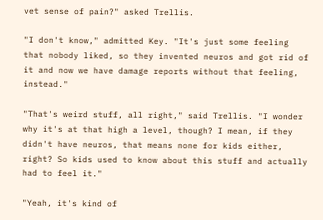vet sense of pain?" asked Trellis.

"I don't know," admitted Key. "It's just some feeling that nobody liked, so they invented neuros and got rid of it and now we have damage reports without that feeling, instead."

"That's weird stuff, all right," said Trellis. "I wonder why it's at that high a level, though? I mean, if they didn't have neuros, that means none for kids either, right? So kids used to know about this stuff and actually had to feel it."

"Yeah, it's kind of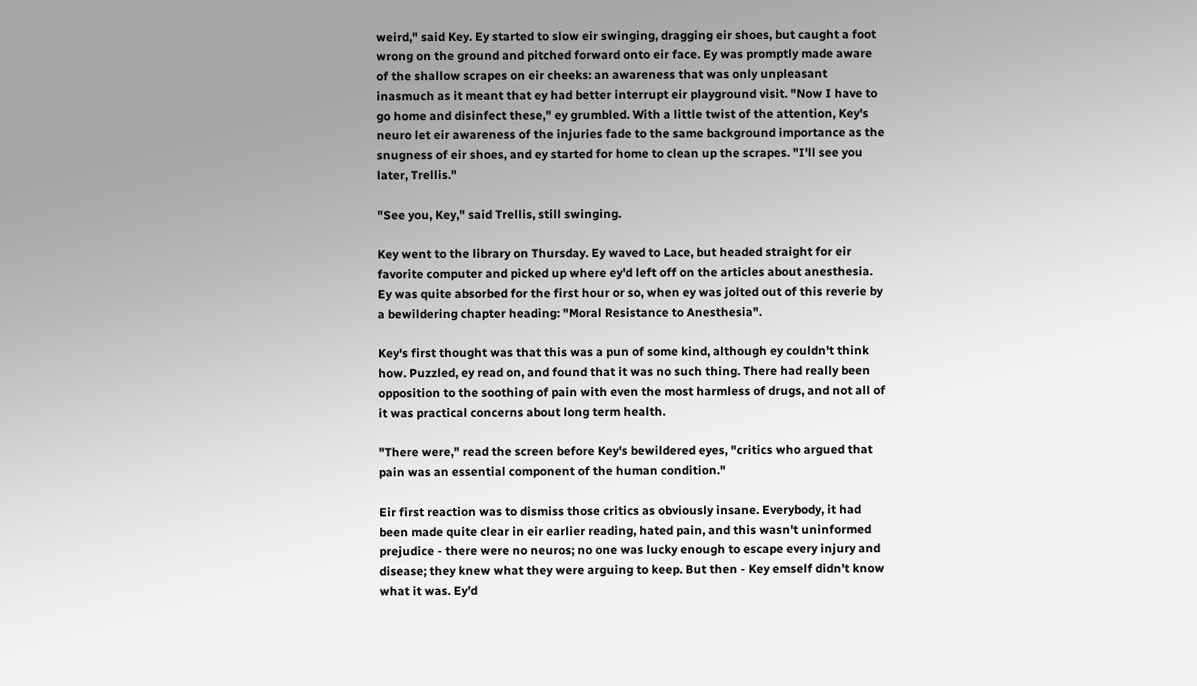weird," said Key. Ey started to slow eir swinging, dragging eir shoes, but caught a foot wrong on the ground and pitched forward onto eir face. Ey was promptly made aware of the shallow scrapes on eir cheeks: an awareness that was only unpleasant inasmuch as it meant that ey had better interrupt eir playground visit. "Now I have to go home and disinfect these," ey grumbled. With a little twist of the attention, Key's neuro let eir awareness of the injuries fade to the same background importance as the snugness of eir shoes, and ey started for home to clean up the scrapes. "I'll see you later, Trellis."

"See you, Key," said Trellis, still swinging.

Key went to the library on Thursday. Ey waved to Lace, but headed straight for eir favorite computer and picked up where ey'd left off on the articles about anesthesia. Ey was quite absorbed for the first hour or so, when ey was jolted out of this reverie by a bewildering chapter heading: "Moral Resistance to Anesthesia".

Key's first thought was that this was a pun of some kind, although ey couldn't think how. Puzzled, ey read on, and found that it was no such thing. There had really been opposition to the soothing of pain with even the most harmless of drugs, and not all of it was practical concerns about long term health.

"There were," read the screen before Key's bewildered eyes, "critics who argued that pain was an essential component of the human condition."

Eir first reaction was to dismiss those critics as obviously insane. Everybody, it had been made quite clear in eir earlier reading, hated pain, and this wasn't uninformed prejudice - there were no neuros; no one was lucky enough to escape every injury and disease; they knew what they were arguing to keep. But then - Key emself didn't know what it was. Ey'd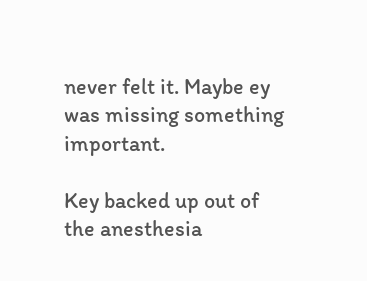never felt it. Maybe ey was missing something important.

Key backed up out of the anesthesia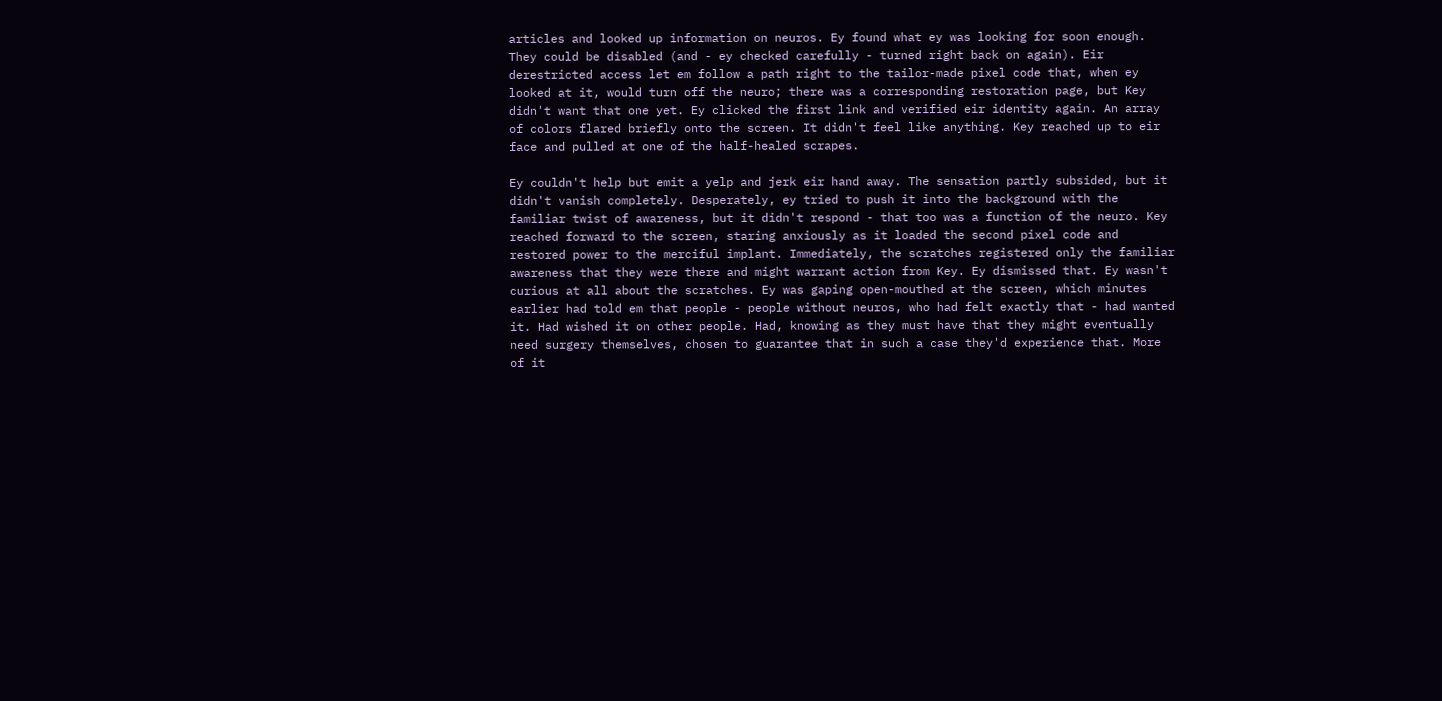articles and looked up information on neuros. Ey found what ey was looking for soon enough. They could be disabled (and - ey checked carefully - turned right back on again). Eir derestricted access let em follow a path right to the tailor-made pixel code that, when ey looked at it, would turn off the neuro; there was a corresponding restoration page, but Key didn't want that one yet. Ey clicked the first link and verified eir identity again. An array of colors flared briefly onto the screen. It didn't feel like anything. Key reached up to eir face and pulled at one of the half-healed scrapes.

Ey couldn't help but emit a yelp and jerk eir hand away. The sensation partly subsided, but it didn't vanish completely. Desperately, ey tried to push it into the background with the familiar twist of awareness, but it didn't respond - that too was a function of the neuro. Key reached forward to the screen, staring anxiously as it loaded the second pixel code and restored power to the merciful implant. Immediately, the scratches registered only the familiar awareness that they were there and might warrant action from Key. Ey dismissed that. Ey wasn't curious at all about the scratches. Ey was gaping open-mouthed at the screen, which minutes earlier had told em that people - people without neuros, who had felt exactly that - had wanted it. Had wished it on other people. Had, knowing as they must have that they might eventually need surgery themselves, chosen to guarantee that in such a case they'd experience that. More of it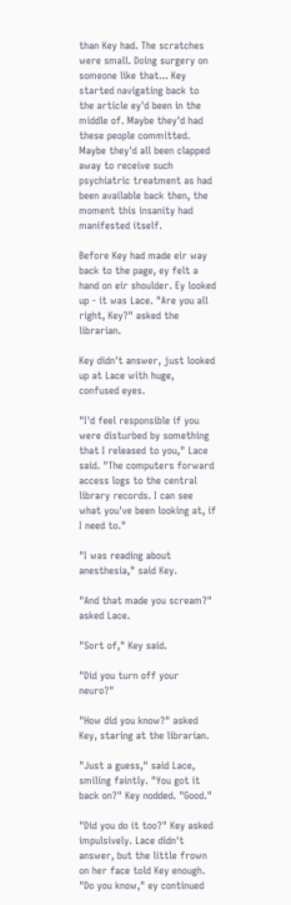than Key had. The scratches were small. Doing surgery on someone like that... Key started navigating back to the article ey'd been in the middle of. Maybe they'd had these people committed. Maybe they'd all been clapped away to receive such psychiatric treatment as had been available back then, the moment this insanity had manifested itself.

Before Key had made eir way back to the page, ey felt a hand on eir shoulder. Ey looked up - it was Lace. "Are you all right, Key?" asked the librarian.

Key didn't answer, just looked up at Lace with huge, confused eyes.

"I'd feel responsible if you were disturbed by something that I released to you," Lace said. "The computers forward access logs to the central library records. I can see what you've been looking at, if I need to."

"I was reading about anesthesia," said Key.

"And that made you scream?" asked Lace.

"Sort of," Key said.

"Did you turn off your neuro?"

"How did you know?" asked Key, staring at the librarian.

"Just a guess," said Lace, smiling faintly. "You got it back on?" Key nodded. "Good."

"Did you do it too?" Key asked impulsively. Lace didn't answer, but the little frown on her face told Key enough. "Do you know," ey continued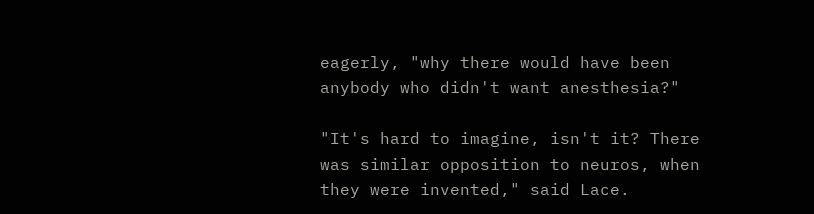eagerly, "why there would have been anybody who didn't want anesthesia?"

"It's hard to imagine, isn't it? There was similar opposition to neuros, when they were invented," said Lace.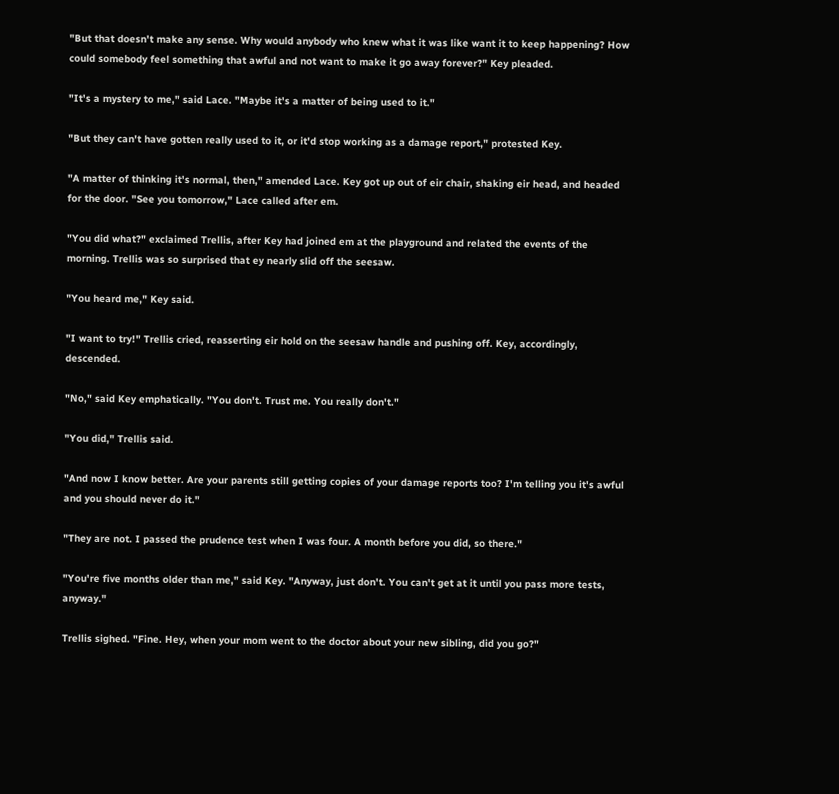"But that doesn't make any sense. Why would anybody who knew what it was like want it to keep happening? How could somebody feel something that awful and not want to make it go away forever?" Key pleaded.

"It's a mystery to me," said Lace. "Maybe it's a matter of being used to it."

"But they can't have gotten really used to it, or it'd stop working as a damage report," protested Key.

"A matter of thinking it's normal, then," amended Lace. Key got up out of eir chair, shaking eir head, and headed for the door. "See you tomorrow," Lace called after em.

"You did what?" exclaimed Trellis, after Key had joined em at the playground and related the events of the morning. Trellis was so surprised that ey nearly slid off the seesaw.

"You heard me," Key said.

"I want to try!" Trellis cried, reasserting eir hold on the seesaw handle and pushing off. Key, accordingly, descended.

"No," said Key emphatically. "You don't. Trust me. You really don't."

"You did," Trellis said.

"And now I know better. Are your parents still getting copies of your damage reports too? I'm telling you it's awful and you should never do it."

"They are not. I passed the prudence test when I was four. A month before you did, so there."

"You're five months older than me," said Key. "Anyway, just don't. You can't get at it until you pass more tests, anyway."

Trellis sighed. "Fine. Hey, when your mom went to the doctor about your new sibling, did you go?"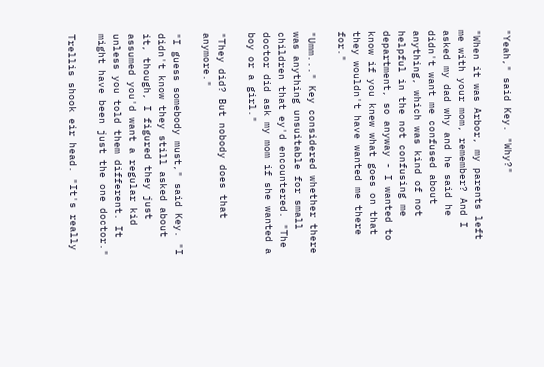"Yeah," said Key. "Why?"

"When it was Arbor, my parents left me with your mom, remember? And I asked my dad why and he said he didn't want me confused about anything, which was kind of not helpful in the not confusing me department, so anyway - I wanted to know if you knew what goes on that they wouldn't have wanted me there for."

"Umm..." Key considered whether there was anything unsuitable for small children that ey'd encountered. "The doctor did ask my mom if she wanted a boy or a girl."

"They did? But nobody does that anymore."

"I guess somebody must," said Key. "I didn't know they still asked about it, though, I figured they just assumed you'd want a regular kid unless you told them different. It might have been just the one doctor."

Trellis shook eir head. "It's really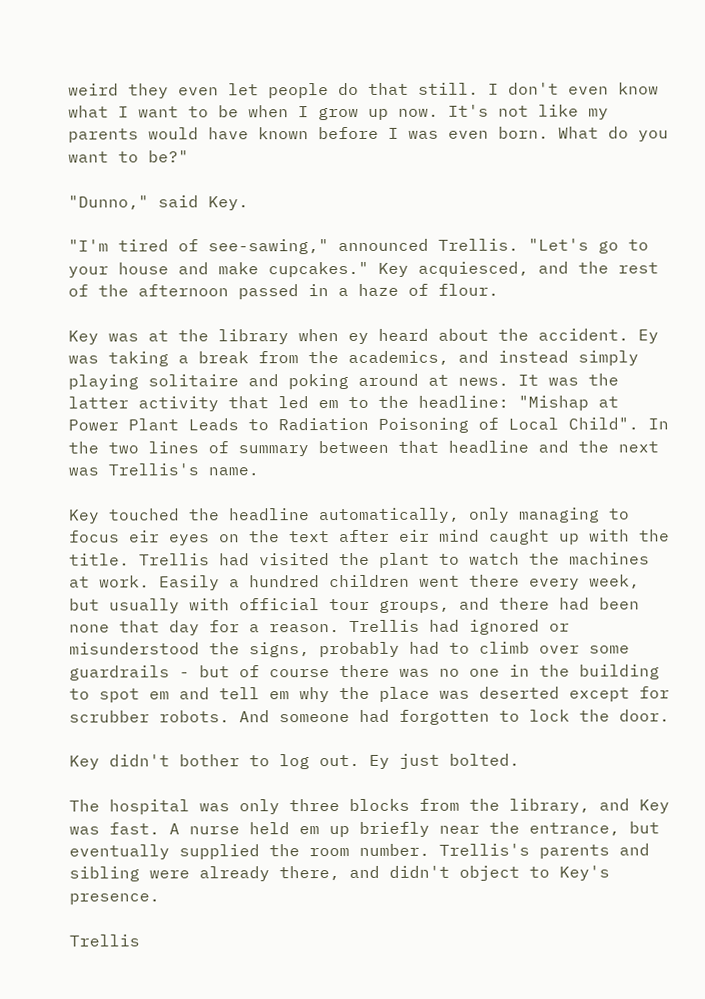weird they even let people do that still. I don't even know what I want to be when I grow up now. It's not like my parents would have known before I was even born. What do you want to be?"

"Dunno," said Key.

"I'm tired of see-sawing," announced Trellis. "Let's go to your house and make cupcakes." Key acquiesced, and the rest of the afternoon passed in a haze of flour.

Key was at the library when ey heard about the accident. Ey was taking a break from the academics, and instead simply playing solitaire and poking around at news. It was the latter activity that led em to the headline: "Mishap at Power Plant Leads to Radiation Poisoning of Local Child". In the two lines of summary between that headline and the next was Trellis's name.

Key touched the headline automatically, only managing to focus eir eyes on the text after eir mind caught up with the title. Trellis had visited the plant to watch the machines at work. Easily a hundred children went there every week, but usually with official tour groups, and there had been none that day for a reason. Trellis had ignored or misunderstood the signs, probably had to climb over some guardrails - but of course there was no one in the building to spot em and tell em why the place was deserted except for scrubber robots. And someone had forgotten to lock the door.

Key didn't bother to log out. Ey just bolted.

The hospital was only three blocks from the library, and Key was fast. A nurse held em up briefly near the entrance, but eventually supplied the room number. Trellis's parents and sibling were already there, and didn't object to Key's presence.

Trellis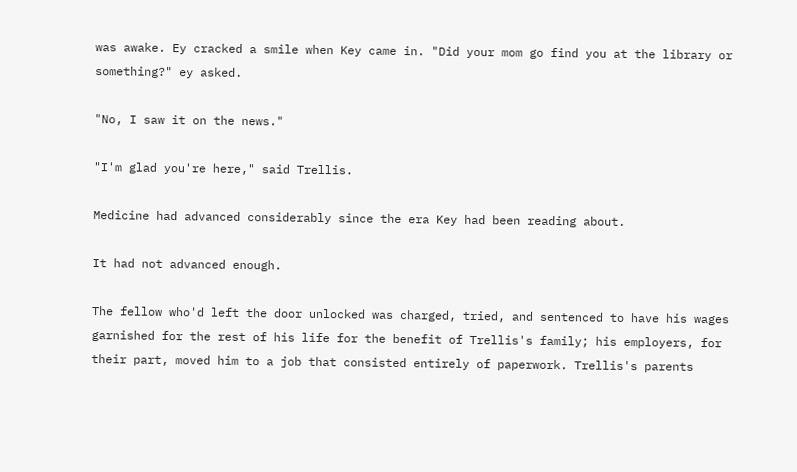was awake. Ey cracked a smile when Key came in. "Did your mom go find you at the library or something?" ey asked.

"No, I saw it on the news."

"I'm glad you're here," said Trellis.

Medicine had advanced considerably since the era Key had been reading about.

It had not advanced enough.

The fellow who'd left the door unlocked was charged, tried, and sentenced to have his wages garnished for the rest of his life for the benefit of Trellis's family; his employers, for their part, moved him to a job that consisted entirely of paperwork. Trellis's parents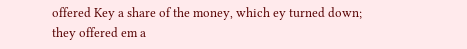offered Key a share of the money, which ey turned down; they offered em a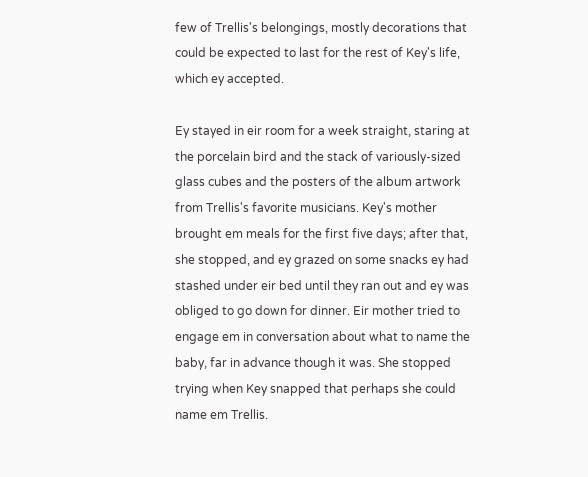few of Trellis's belongings, mostly decorations that could be expected to last for the rest of Key's life, which ey accepted.

Ey stayed in eir room for a week straight, staring at the porcelain bird and the stack of variously-sized glass cubes and the posters of the album artwork from Trellis's favorite musicians. Key's mother brought em meals for the first five days; after that, she stopped, and ey grazed on some snacks ey had stashed under eir bed until they ran out and ey was obliged to go down for dinner. Eir mother tried to engage em in conversation about what to name the baby, far in advance though it was. She stopped trying when Key snapped that perhaps she could name em Trellis.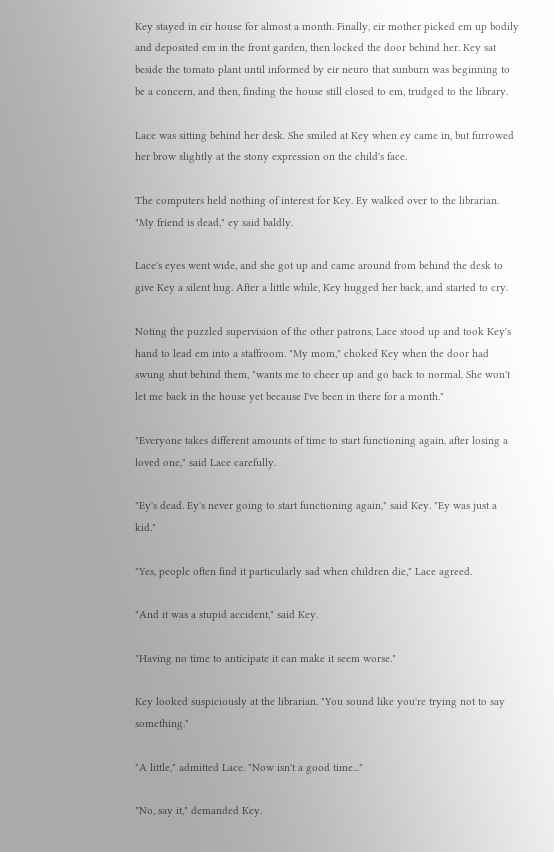Key stayed in eir house for almost a month. Finally, eir mother picked em up bodily and deposited em in the front garden, then locked the door behind her. Key sat beside the tomato plant until informed by eir neuro that sunburn was beginning to be a concern, and then, finding the house still closed to em, trudged to the library.

Lace was sitting behind her desk. She smiled at Key when ey came in, but furrowed her brow slightly at the stony expression on the child's face.

The computers held nothing of interest for Key. Ey walked over to the librarian. "My friend is dead," ey said baldly.

Lace's eyes went wide, and she got up and came around from behind the desk to give Key a silent hug. After a little while, Key hugged her back, and started to cry.

Noting the puzzled supervision of the other patrons, Lace stood up and took Key's hand to lead em into a staffroom. "My mom," choked Key when the door had swung shut behind them, "wants me to cheer up and go back to normal. She won't let me back in the house yet because I've been in there for a month."

"Everyone takes different amounts of time to start functioning again, after losing a loved one," said Lace carefully.

"Ey's dead. Ey's never going to start functioning again," said Key. "Ey was just a kid."

"Yes, people often find it particularly sad when children die," Lace agreed.

"And it was a stupid accident," said Key.

"Having no time to anticipate it can make it seem worse."

Key looked suspiciously at the librarian. "You sound like you're trying not to say something."

"A little," admitted Lace. "Now isn't a good time..."

"No, say it," demanded Key.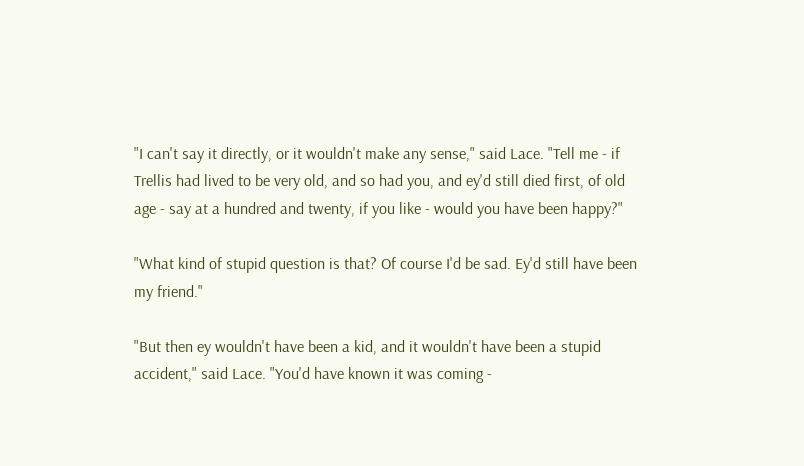"I can't say it directly, or it wouldn't make any sense," said Lace. "Tell me - if Trellis had lived to be very old, and so had you, and ey'd still died first, of old age - say at a hundred and twenty, if you like - would you have been happy?"

"What kind of stupid question is that? Of course I'd be sad. Ey'd still have been my friend."

"But then ey wouldn't have been a kid, and it wouldn't have been a stupid accident," said Lace. "You'd have known it was coming -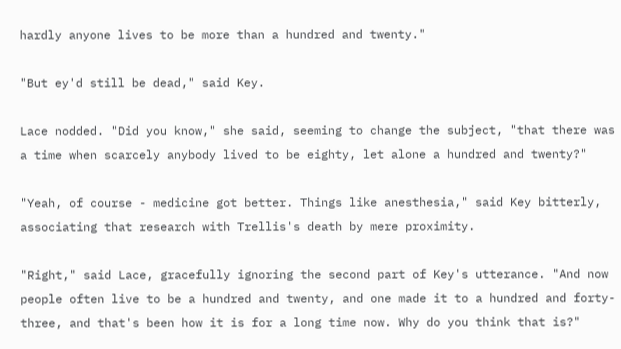hardly anyone lives to be more than a hundred and twenty."

"But ey'd still be dead," said Key.

Lace nodded. "Did you know," she said, seeming to change the subject, "that there was a time when scarcely anybody lived to be eighty, let alone a hundred and twenty?"

"Yeah, of course - medicine got better. Things like anesthesia," said Key bitterly, associating that research with Trellis's death by mere proximity.

"Right," said Lace, gracefully ignoring the second part of Key's utterance. "And now people often live to be a hundred and twenty, and one made it to a hundred and forty-three, and that's been how it is for a long time now. Why do you think that is?"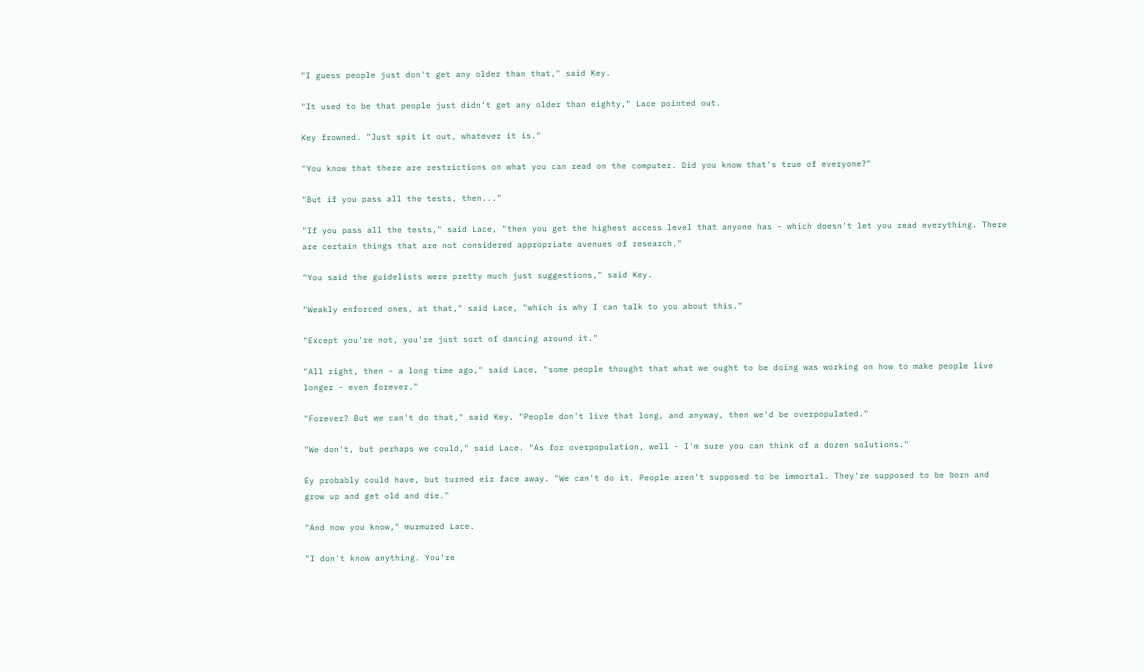"I guess people just don't get any older than that," said Key.

"It used to be that people just didn't get any older than eighty," Lace pointed out.

Key frowned. "Just spit it out, whatever it is."

"You know that there are restrictions on what you can read on the computer. Did you know that's true of everyone?"

"But if you pass all the tests, then..."

"If you pass all the tests," said Lace, "then you get the highest access level that anyone has - which doesn't let you read everything. There are certain things that are not considered appropriate avenues of research."

"You said the guidelists were pretty much just suggestions," said Key.

"Weakly enforced ones, at that," said Lace, "which is why I can talk to you about this."

"Except you're not, you're just sort of dancing around it."

"All right, then - a long time ago," said Lace, "some people thought that what we ought to be doing was working on how to make people live longer - even forever."

"Forever? But we can't do that," said Key. "People don't live that long, and anyway, then we'd be overpopulated."

"We don't, but perhaps we could," said Lace. "As for overpopulation, well - I'm sure you can think of a dozen solutions."

Ey probably could have, but turned eir face away. "We can't do it. People aren't supposed to be immortal. They're supposed to be born and grow up and get old and die."

"And now you know," murmured Lace.

"I don't know anything. You're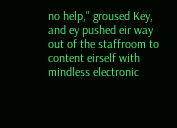no help," groused Key, and ey pushed eir way out of the staffroom to content eirself with mindless electronic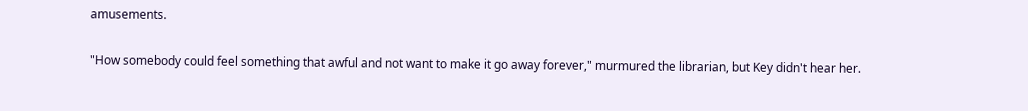amusements.

"How somebody could feel something that awful and not want to make it go away forever," murmured the librarian, but Key didn't hear her.